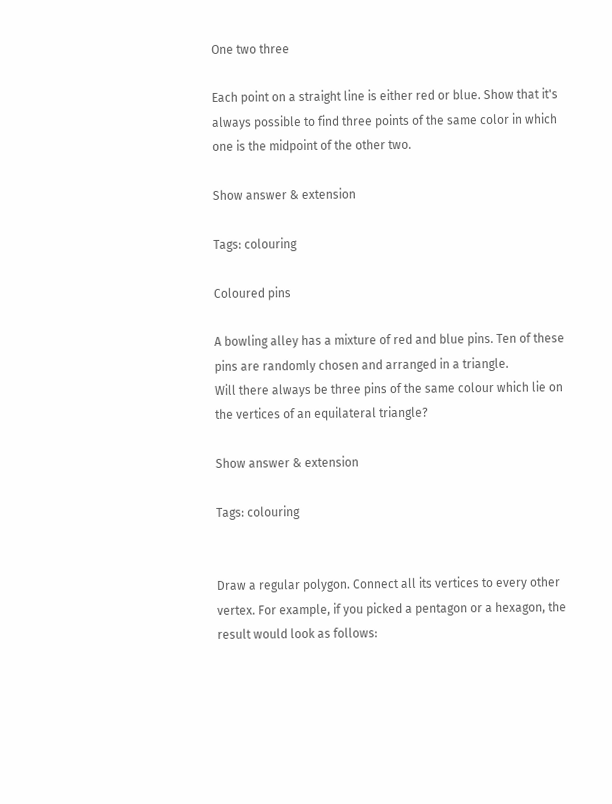One two three

Each point on a straight line is either red or blue. Show that it's always possible to find three points of the same color in which one is the midpoint of the other two.

Show answer & extension

Tags: colouring

Coloured pins

A bowling alley has a mixture of red and blue pins. Ten of these pins are randomly chosen and arranged in a triangle.
Will there always be three pins of the same colour which lie on the vertices of an equilateral triangle?

Show answer & extension

Tags: colouring


Draw a regular polygon. Connect all its vertices to every other vertex. For example, if you picked a pentagon or a hexagon, the result would look as follows: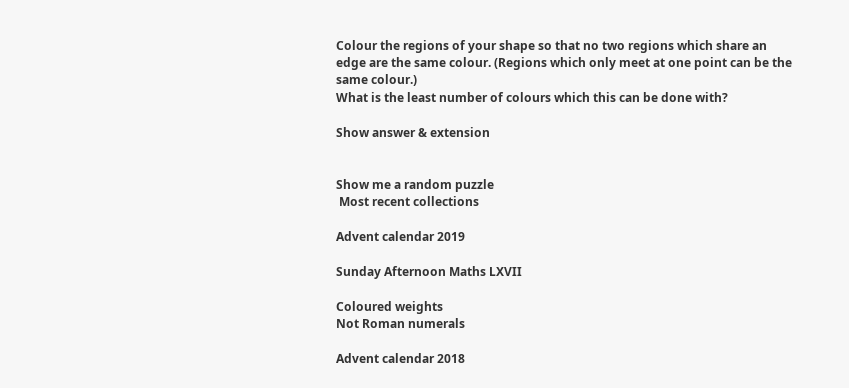Colour the regions of your shape so that no two regions which share an edge are the same colour. (Regions which only meet at one point can be the same colour.)
What is the least number of colours which this can be done with?

Show answer & extension


Show me a random puzzle
 Most recent collections

Advent calendar 2019

Sunday Afternoon Maths LXVII

Coloured weights
Not Roman numerals

Advent calendar 2018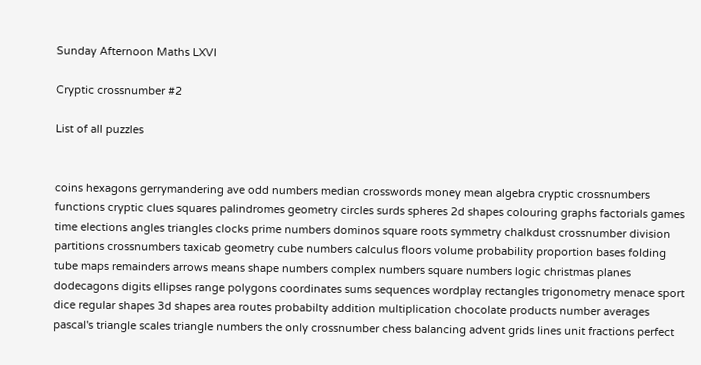Sunday Afternoon Maths LXVI

Cryptic crossnumber #2

List of all puzzles


coins hexagons gerrymandering ave odd numbers median crosswords money mean algebra cryptic crossnumbers functions cryptic clues squares palindromes geometry circles surds spheres 2d shapes colouring graphs factorials games time elections angles triangles clocks prime numbers dominos square roots symmetry chalkdust crossnumber division partitions crossnumbers taxicab geometry cube numbers calculus floors volume probability proportion bases folding tube maps remainders arrows means shape numbers complex numbers square numbers logic christmas planes dodecagons digits ellipses range polygons coordinates sums sequences wordplay rectangles trigonometry menace sport dice regular shapes 3d shapes area routes probabilty addition multiplication chocolate products number averages pascal's triangle scales triangle numbers the only crossnumber chess balancing advent grids lines unit fractions perfect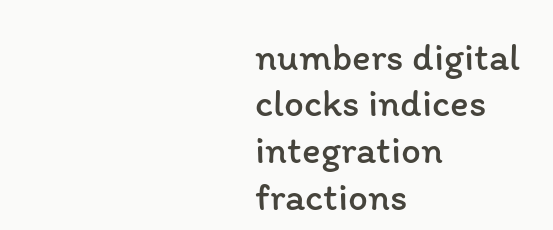numbers digital clocks indices integration fractions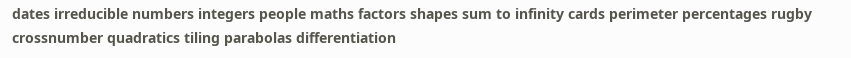dates irreducible numbers integers people maths factors shapes sum to infinity cards perimeter percentages rugby crossnumber quadratics tiling parabolas differentiation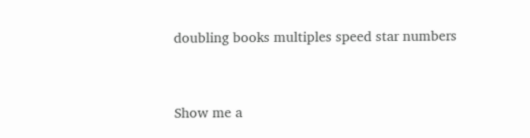doubling books multiples speed star numbers


Show me a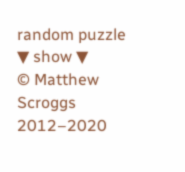random puzzle
▼ show ▼
© Matthew Scroggs 2012–2020